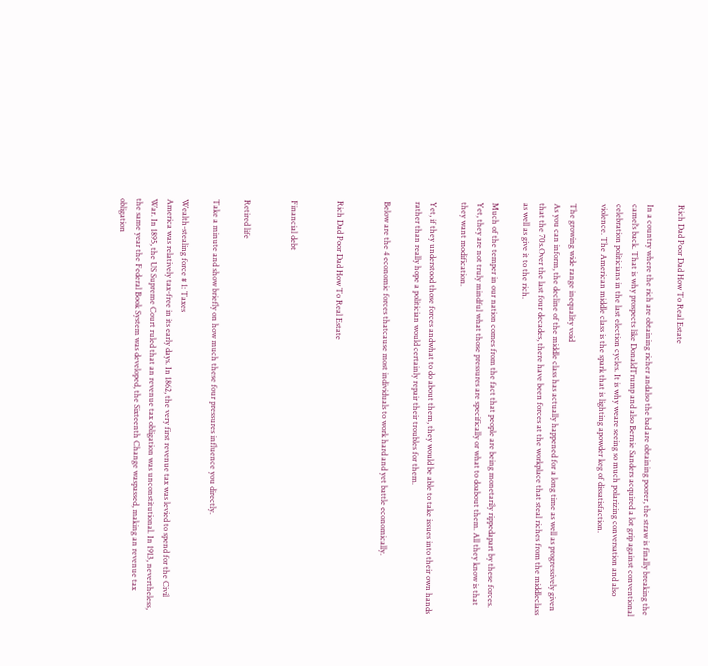Rich Dad Poor Dad How To Real Estate

In a country where the rich are obtaining richer andalso the bad are obtaining poorer, the straw is finally breaking the camel‘s back. That is why prospects like DonaldTrump and also Bernie Sanders acquired a lot grip against conventional celebration politicians in the last election cycles. It is why weare seeing so much polarizing conversation and also violence. The American middle class is the spark that is lighting apowder keg of dissatisfaction.

The growing wide range inequality void
As you can inform, the decline of the middle class has actually happened for a long time as well as progressively given that the 70s.Over the last four decades, there have been forces at the workplace that steal riches from the middleclass as well as give it to the rich.

Much of the temper in our nation comes from the fact that people are being monetarily rippedapart by these forces. Yet, they are not truly mindful what those pressures are specifically or what to doabout them. All they know is that they want modification.

Yet, if they understood those forces andwhat to do about them, they would be able to take issues into their own hands rather than really hope a politician would certainly repair their troubles for them.

Below are the 4 economic forces thatcause most individuals to work hard and yet battle economically.


Rich Dad Poor Dad How To Real Estate


Financial debt


Retired life

Take a minute and show briefly on how much these four pressures influence you directly.

Wealth-stealing force # 1: Taxes
America was relatively tax-free in its early days. In 1862, the very first revenue tax was levied to spend for the Civil War. In 1895, the US Supreme Court ruled that an revenue tax obligation was unconstitutional. In 1913, nevertheless, the same year the Federal Book System was developed, the Sixteenth Change waspassed, making an revenue tax obligation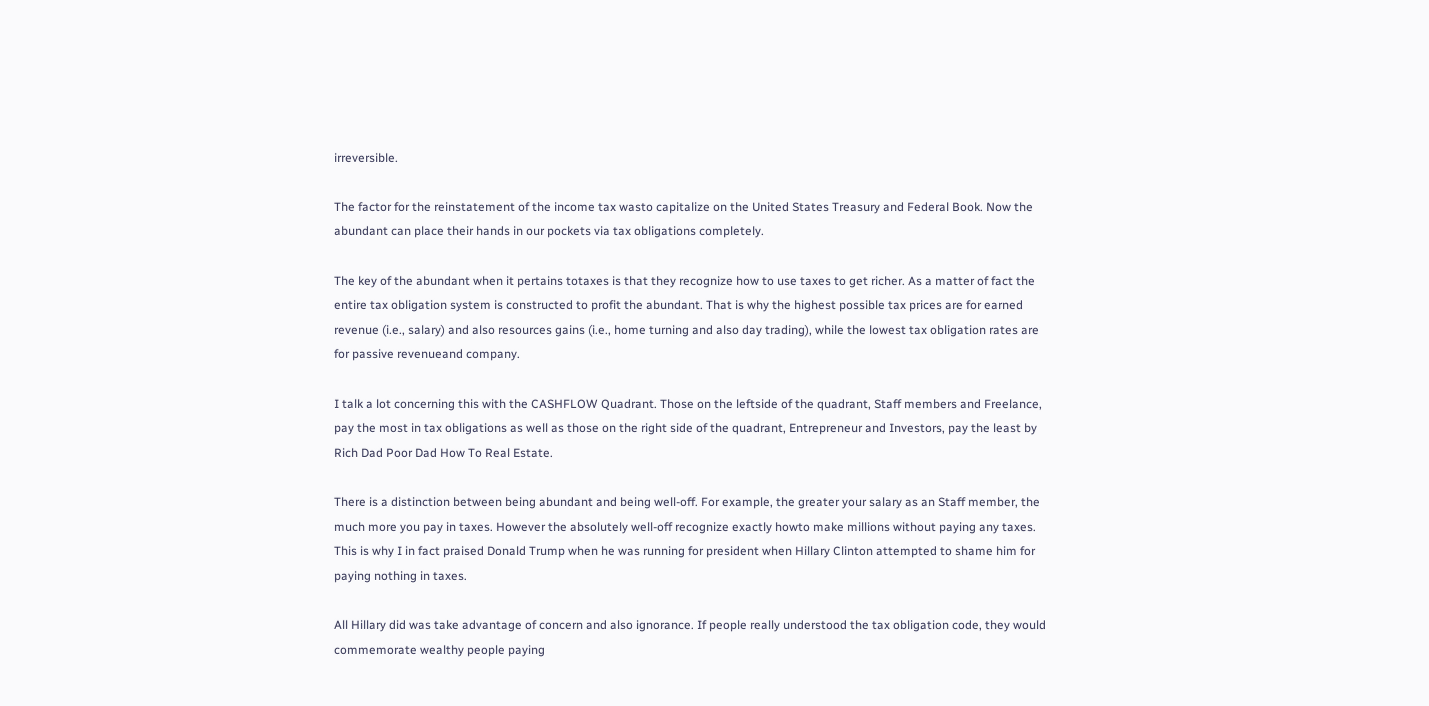irreversible.

The factor for the reinstatement of the income tax wasto capitalize on the United States Treasury and Federal Book. Now the abundant can place their hands in our pockets via tax obligations completely.

The key of the abundant when it pertains totaxes is that they recognize how to use taxes to get richer. As a matter of fact the entire tax obligation system is constructed to profit the abundant. That is why the highest possible tax prices are for earned revenue (i.e., salary) and also resources gains (i.e., home turning and also day trading), while the lowest tax obligation rates are for passive revenueand company.

I talk a lot concerning this with the CASHFLOW Quadrant. Those on the leftside of the quadrant, Staff members and Freelance, pay the most in tax obligations as well as those on the right side of the quadrant, Entrepreneur and Investors, pay the least by Rich Dad Poor Dad How To Real Estate.

There is a distinction between being abundant and being well-off. For example, the greater your salary as an Staff member, the much more you pay in taxes. However the absolutely well-off recognize exactly howto make millions without paying any taxes. This is why I in fact praised Donald Trump when he was running for president when Hillary Clinton attempted to shame him for paying nothing in taxes.

All Hillary did was take advantage of concern and also ignorance. If people really understood the tax obligation code, they would commemorate wealthy people paying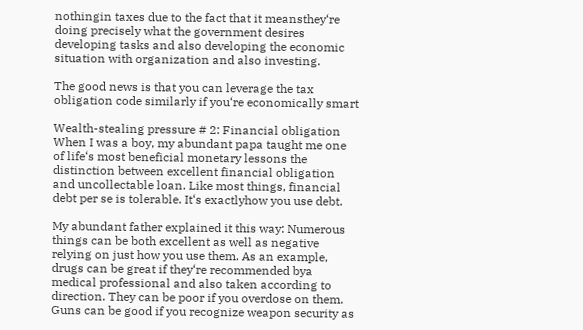nothingin taxes due to the fact that it meansthey‘re doing precisely what the government desires developing tasks and also developing the economic situation with organization and also investing.

The good news is that you can leverage the tax obligation code similarly if you‘re economically smart

Wealth-stealing pressure # 2: Financial obligation
When I was a boy, my abundant papa taught me one of life‘s most beneficial monetary lessons the distinction between excellent financial obligation and uncollectable loan. Like most things, financial debt per se is tolerable. It‘s exactlyhow you use debt.

My abundant father explained it this way: Numerous things can be both excellent as well as negative relying on just how you use them. As an example, drugs can be great if they‘re recommended bya medical professional and also taken according to direction. They can be poor if you overdose on them. Guns can be good if you recognize weapon security as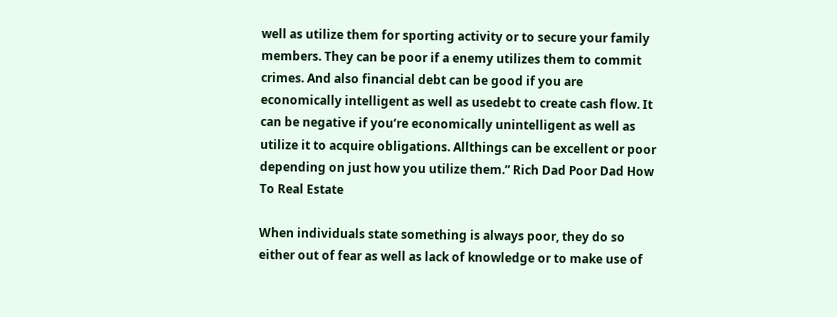well as utilize them for sporting activity or to secure your family members. They can be poor if a enemy utilizes them to commit crimes. And also financial debt can be good if you are economically intelligent as well as usedebt to create cash flow. It can be negative if you‘re economically unintelligent as well as utilize it to acquire obligations. Allthings can be excellent or poor depending on just how you utilize them.” Rich Dad Poor Dad How To Real Estate

When individuals state something is always poor, they do so either out of fear as well as lack of knowledge or to make use of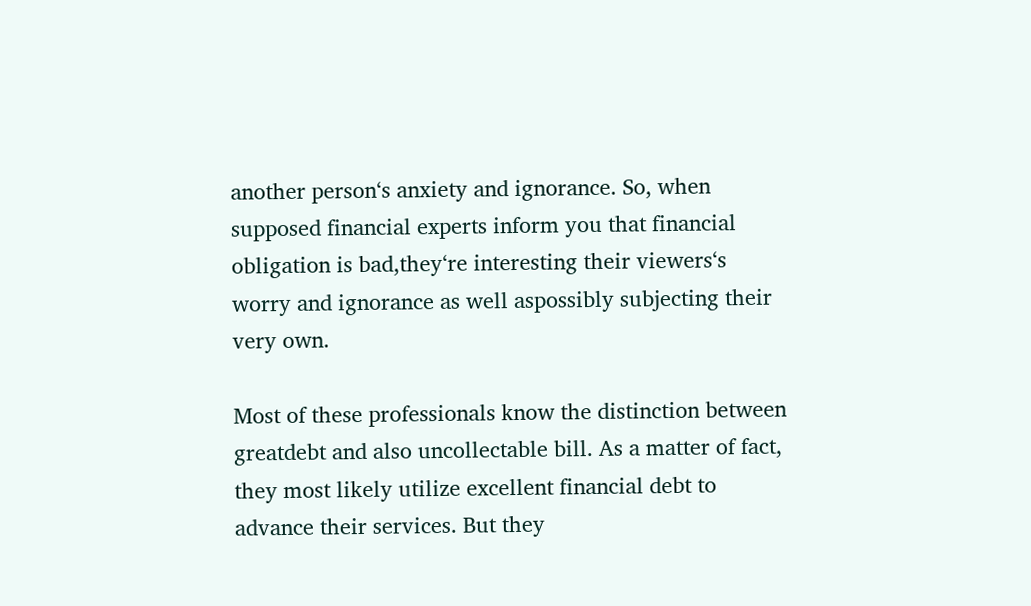another person‘s anxiety and ignorance. So, when supposed financial experts inform you that financial obligation is bad,they‘re interesting their viewers‘s worry and ignorance as well aspossibly subjecting their very own.

Most of these professionals know the distinction between greatdebt and also uncollectable bill. As a matter of fact, they most likely utilize excellent financial debt to advance their services. But they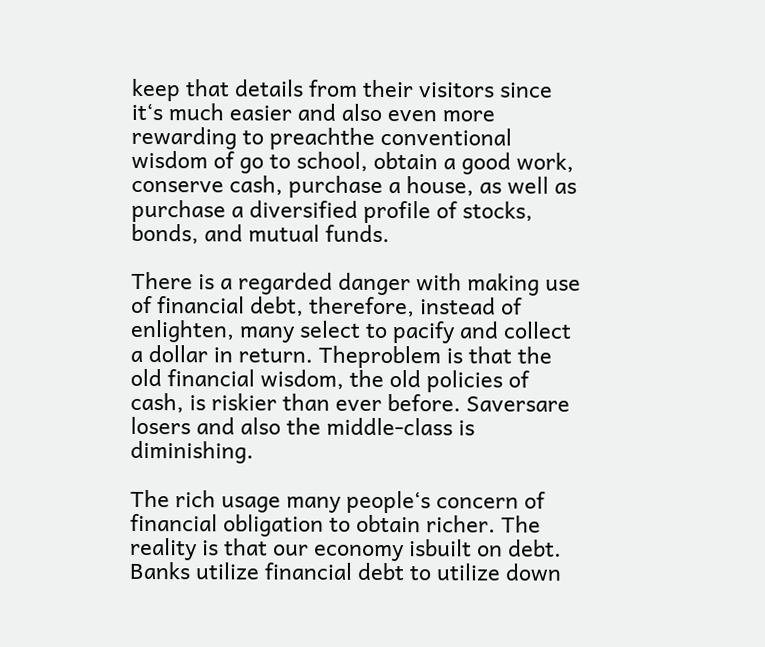keep that details from their visitors since it‘s much easier and also even more rewarding to preachthe conventional wisdom of go to school, obtain a good work, conserve cash, purchase a house, as well as purchase a diversified profile of stocks, bonds, and mutual funds.

There is a regarded danger with making use of financial debt, therefore, instead of enlighten, many select to pacify and collect a dollar in return. Theproblem is that the old financial wisdom, the old policies of cash, is riskier than ever before. Saversare losers and also the middle-class is diminishing.

The rich usage many people‘s concern of financial obligation to obtain richer. The reality is that our economy isbuilt on debt. Banks utilize financial debt to utilize down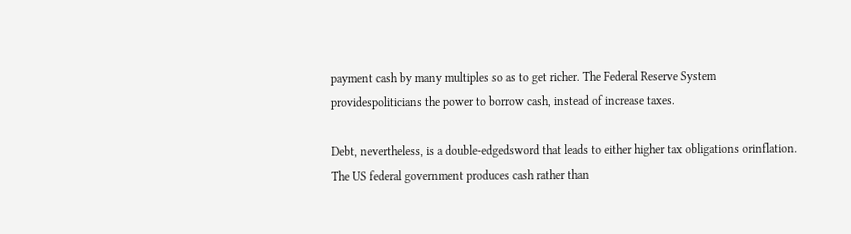payment cash by many multiples so as to get richer. The Federal Reserve System providespoliticians the power to borrow cash, instead of increase taxes.

Debt, nevertheless, is a double-edgedsword that leads to either higher tax obligations orinflation. The US federal government produces cash rather than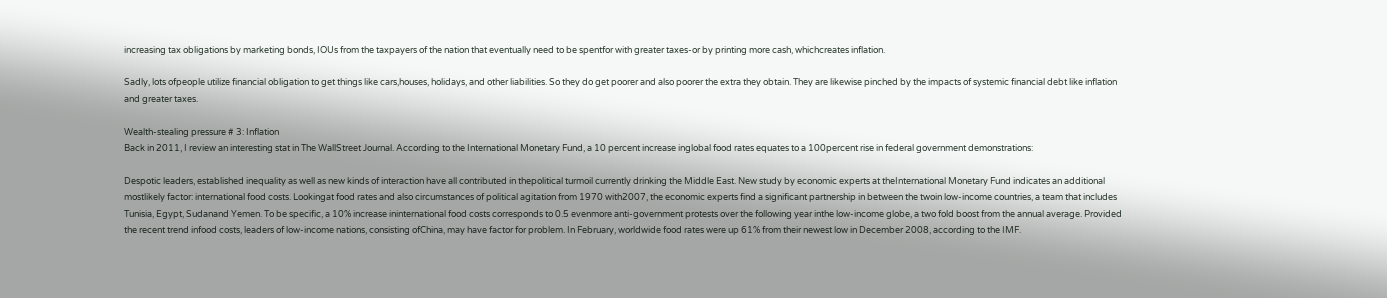increasing tax obligations by marketing bonds, IOUs from the taxpayers of the nation that eventually need to be spentfor with greater taxes-or by printing more cash, whichcreates inflation.

Sadly, lots ofpeople utilize financial obligation to get things like cars,houses, holidays, and other liabilities. So they do get poorer and also poorer the extra they obtain. They are likewise pinched by the impacts of systemic financial debt like inflation and greater taxes.

Wealth-stealing pressure # 3: Inflation
Back in 2011, I review an interesting stat in The WallStreet Journal. According to the International Monetary Fund, a 10 percent increase inglobal food rates equates to a 100percent rise in federal government demonstrations:

Despotic leaders, established inequality as well as new kinds of interaction have all contributed in thepolitical turmoil currently drinking the Middle East. New study by economic experts at theInternational Monetary Fund indicates an additional mostlikely factor: international food costs. Lookingat food rates and also circumstances of political agitation from 1970 with2007, the economic experts find a significant partnership in between the twoin low-income countries, a team that includes Tunisia, Egypt, Sudanand Yemen. To be specific, a 10% increase ininternational food costs corresponds to 0.5 evenmore anti-government protests over the following year inthe low-income globe, a two fold boost from the annual average. Provided the recent trend infood costs, leaders of low-income nations, consisting ofChina, may have factor for problem. In February, worldwide food rates were up 61% from their newest low in December 2008, according to the IMF.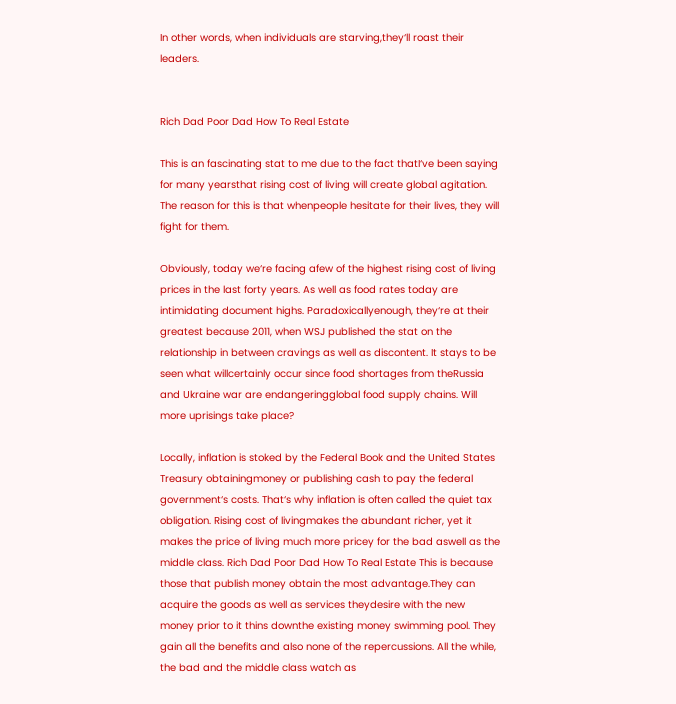In other words, when individuals are starving,they‘ll roast their leaders.


Rich Dad Poor Dad How To Real Estate

This is an fascinating stat to me due to the fact thatI‘ve been saying for many yearsthat rising cost of living will create global agitation. The reason for this is that whenpeople hesitate for their lives, they will fight for them.

Obviously, today we‘re facing afew of the highest rising cost of living prices in the last forty years. As well as food rates today are intimidating document highs. Paradoxicallyenough, they‘re at their greatest because 2011, when WSJ published the stat on the relationship in between cravings as well as discontent. It stays to be seen what willcertainly occur since food shortages from theRussia and Ukraine war are endangeringglobal food supply chains. Will more uprisings take place?

Locally, inflation is stoked by the Federal Book and the United States Treasury obtainingmoney or publishing cash to pay the federal government‘s costs. That‘s why inflation is often called the quiet tax obligation. Rising cost of livingmakes the abundant richer, yet it makes the price of living much more pricey for the bad aswell as the middle class. Rich Dad Poor Dad How To Real Estate This is because those that publish money obtain the most advantage.They can acquire the goods as well as services theydesire with the new money prior to it thins downthe existing money swimming pool. They gain all the benefits and also none of the repercussions. All the while, the bad and the middle class watch as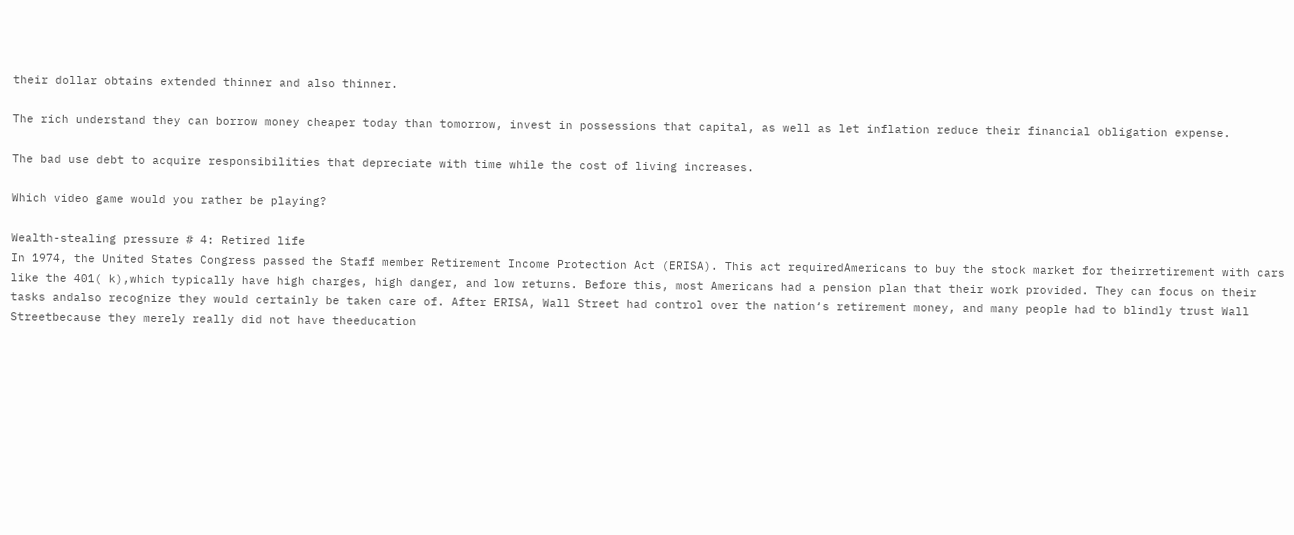their dollar obtains extended thinner and also thinner.

The rich understand they can borrow money cheaper today than tomorrow, invest in possessions that capital, as well as let inflation reduce their financial obligation expense.

The bad use debt to acquire responsibilities that depreciate with time while the cost of living increases.

Which video game would you rather be playing?

Wealth-stealing pressure # 4: Retired life
In 1974, the United States Congress passed the Staff member Retirement Income Protection Act (ERISA). This act requiredAmericans to buy the stock market for theirretirement with cars like the 401( k),which typically have high charges, high danger, and low returns. Before this, most Americans had a pension plan that their work provided. They can focus on their tasks andalso recognize they would certainly be taken care of. After ERISA, Wall Street had control over the nation‘s retirement money, and many people had to blindly trust Wall Streetbecause they merely really did not have theeducation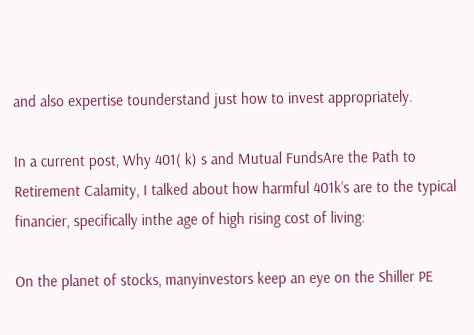and also expertise tounderstand just how to invest appropriately.

In a current post, Why 401( k) s and Mutual FundsAre the Path to Retirement Calamity, I talked about how harmful 401k‘s are to the typical financier, specifically inthe age of high rising cost of living:

On the planet of stocks, manyinvestors keep an eye on the Shiller PE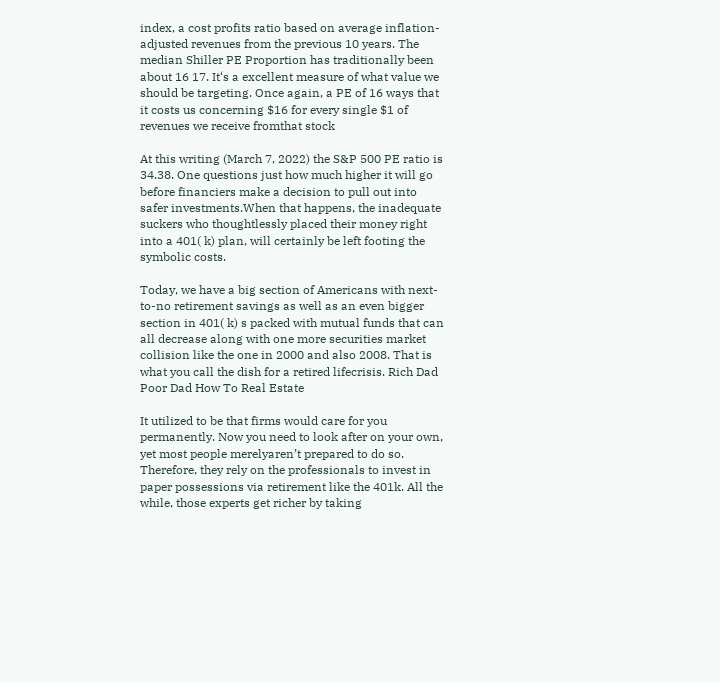index, a cost profits ratio based on average inflation-adjusted revenues from the previous 10 years. The median Shiller PE Proportion has traditionally been about 16 17. It‘s a excellent measure of what value we should be targeting. Once again, a PE of 16 ways that it costs us concerning $16 for every single $1 of revenues we receive fromthat stock

At this writing (March 7, 2022) the S&P 500 PE ratio is 34.38. One questions just how much higher it will go before financiers make a decision to pull out into safer investments.When that happens, the inadequate suckers who thoughtlessly placed their money right into a 401( k) plan, will certainly be left footing the symbolic costs.

Today, we have a big section of Americans with next-to-no retirement savings as well as an even bigger section in 401( k) s packed with mutual funds that can all decrease along with one more securities market collision like the one in 2000 and also 2008. That is what you call the dish for a retired lifecrisis. Rich Dad Poor Dad How To Real Estate

It utilized to be that firms would care for you permanently. Now you need to look after on your own, yet most people merelyaren’t prepared to do so. Therefore, they rely on the professionals to invest in paper possessions via retirement like the 401k. All the while, those experts get richer by taking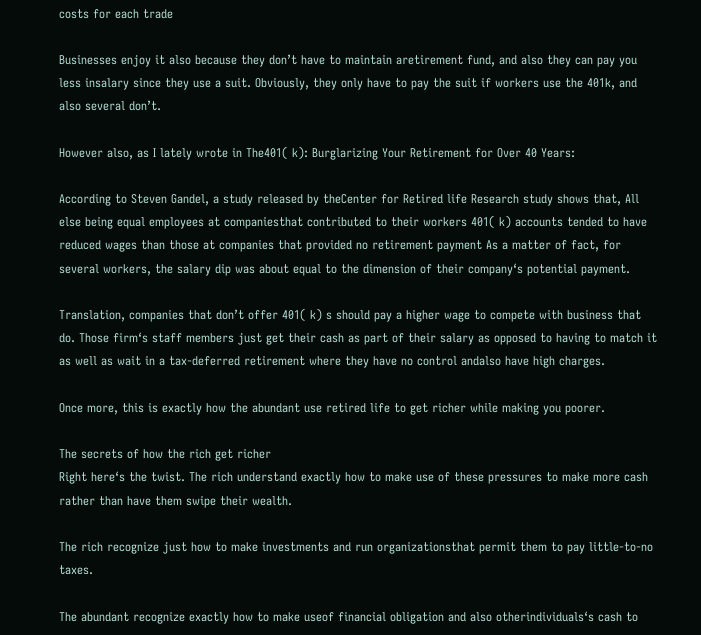costs for each trade

Businesses enjoy it also because they don’t have to maintain aretirement fund, and also they can pay you less insalary since they use a suit. Obviously, they only have to pay the suit if workers use the 401k, and also several don’t.

However also, as I lately wrote in The401( k): Burglarizing Your Retirement for Over 40 Years:

According to Steven Gandel, a study released by theCenter for Retired life Research study shows that, All else being equal employees at companiesthat contributed to their workers 401( k) accounts tended to have reduced wages than those at companies that provided no retirement payment As a matter of fact, for several workers, the salary dip was about equal to the dimension of their company‘s potential payment.

Translation, companies that don’t offer 401( k) s should pay a higher wage to compete with business that do. Those firm‘s staff members just get their cash as part of their salary as opposed to having to match it as well as wait in a tax-deferred retirement where they have no control andalso have high charges.

Once more, this is exactly how the abundant use retired life to get richer while making you poorer.

The secrets of how the rich get richer
Right here‘s the twist. The rich understand exactly how to make use of these pressures to make more cash rather than have them swipe their wealth.

The rich recognize just how to make investments and run organizationsthat permit them to pay little-to-no taxes.

The abundant recognize exactly how to make useof financial obligation and also otherindividuals‘s cash to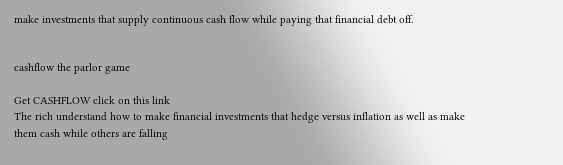make investments that supply continuous cash flow while paying that financial debt off.


cashflow the parlor game

Get CASHFLOW click on this link
The rich understand how to make financial investments that hedge versus inflation as well as make them cash while others are falling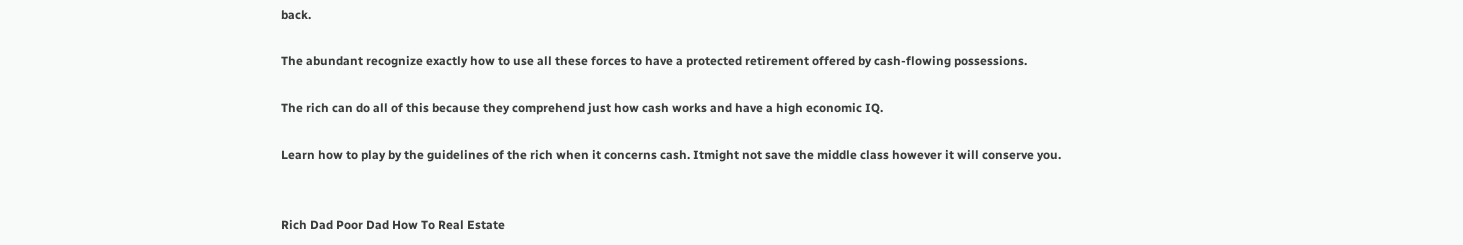back.

The abundant recognize exactly how to use all these forces to have a protected retirement offered by cash-flowing possessions.

The rich can do all of this because they comprehend just how cash works and have a high economic IQ.

Learn how to play by the guidelines of the rich when it concerns cash. Itmight not save the middle class however it will conserve you.


Rich Dad Poor Dad How To Real Estate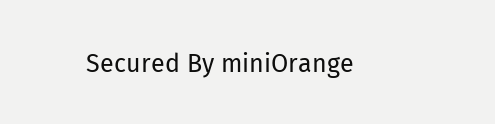Secured By miniOrange